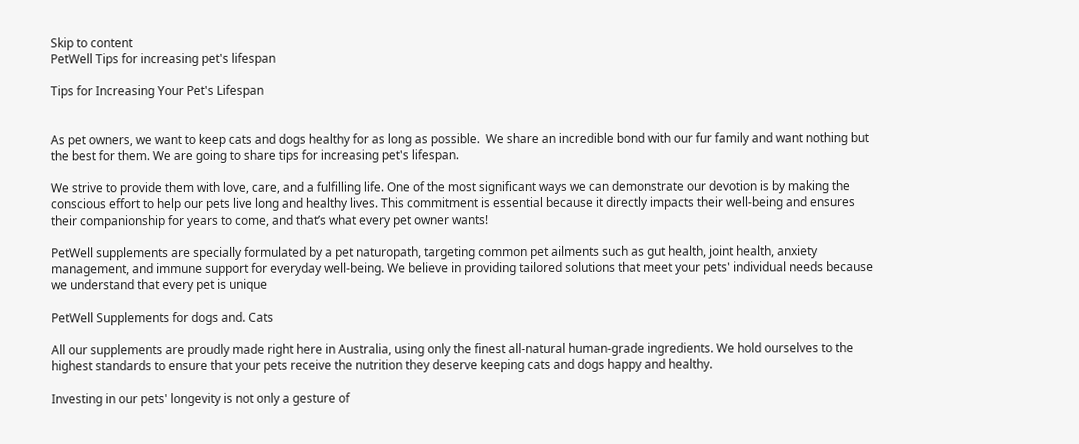Skip to content
PetWell Tips for increasing pet's lifespan

Tips for Increasing Your Pet's Lifespan


As pet owners, we want to keep cats and dogs healthy for as long as possible.  We share an incredible bond with our fur family and want nothing but the best for them. We are going to share tips for increasing pet's lifespan.

We strive to provide them with love, care, and a fulfilling life. One of the most significant ways we can demonstrate our devotion is by making the conscious effort to help our pets live long and healthy lives. This commitment is essential because it directly impacts their well-being and ensures their companionship for years to come, and that’s what every pet owner wants!

PetWell supplements are specially formulated by a pet naturopath, targeting common pet ailments such as gut health, joint health, anxiety management, and immune support for everyday well-being. We believe in providing tailored solutions that meet your pets' individual needs because we understand that every pet is unique

PetWell Supplements for dogs and. Cats

All our supplements are proudly made right here in Australia, using only the finest all-natural human-grade ingredients. We hold ourselves to the highest standards to ensure that your pets receive the nutrition they deserve keeping cats and dogs happy and healthy.

Investing in our pets' longevity is not only a gesture of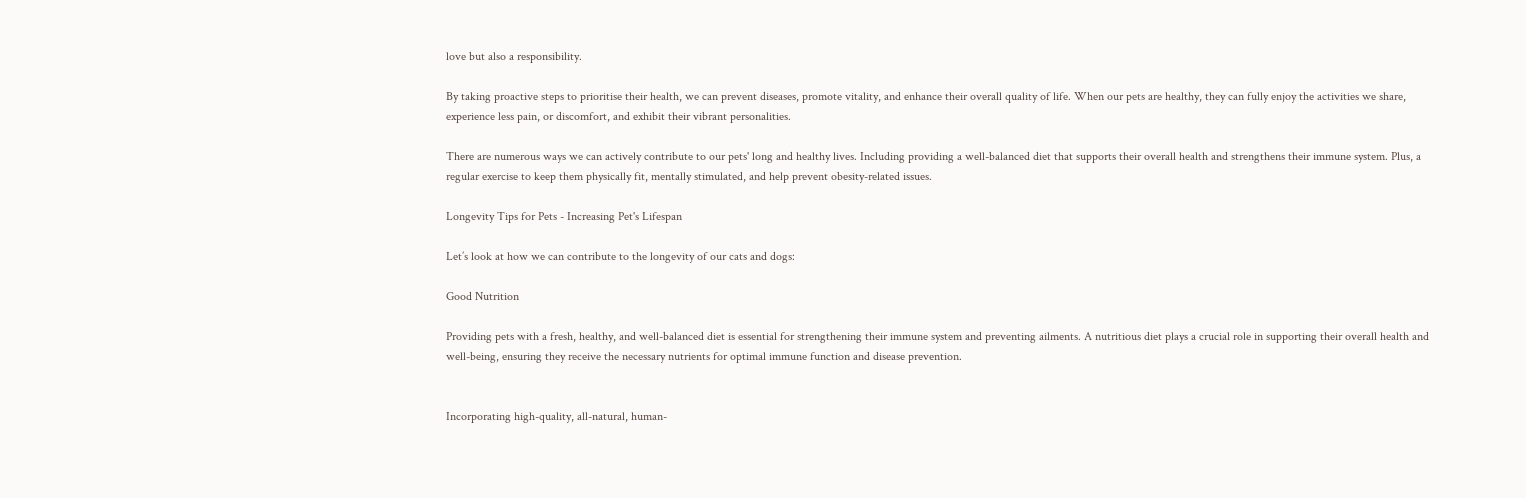love but also a responsibility.

By taking proactive steps to prioritise their health, we can prevent diseases, promote vitality, and enhance their overall quality of life. When our pets are healthy, they can fully enjoy the activities we share, experience less pain, or discomfort, and exhibit their vibrant personalities.

There are numerous ways we can actively contribute to our pets' long and healthy lives. Including providing a well-balanced diet that supports their overall health and strengthens their immune system. Plus, a regular exercise to keep them physically fit, mentally stimulated, and help prevent obesity-related issues.

Longevity Tips for Pets - Increasing Pet's Lifespan

Let’s look at how we can contribute to the longevity of our cats and dogs:

Good Nutrition

Providing pets with a fresh, healthy, and well-balanced diet is essential for strengthening their immune system and preventing ailments. A nutritious diet plays a crucial role in supporting their overall health and well-being, ensuring they receive the necessary nutrients for optimal immune function and disease prevention.


Incorporating high-quality, all-natural, human-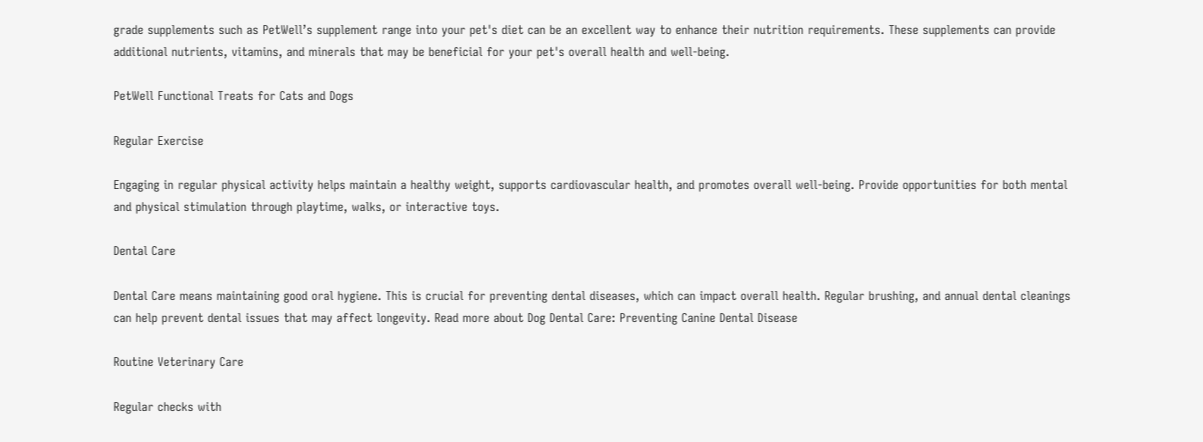grade supplements such as PetWell’s supplement range into your pet's diet can be an excellent way to enhance their nutrition requirements. These supplements can provide additional nutrients, vitamins, and minerals that may be beneficial for your pet's overall health and well-being.

PetWell Functional Treats for Cats and Dogs

Regular Exercise

Engaging in regular physical activity helps maintain a healthy weight, supports cardiovascular health, and promotes overall well-being. Provide opportunities for both mental and physical stimulation through playtime, walks, or interactive toys.

Dental Care

Dental Care means maintaining good oral hygiene. This is crucial for preventing dental diseases, which can impact overall health. Regular brushing, and annual dental cleanings can help prevent dental issues that may affect longevity. Read more about Dog Dental Care: Preventing Canine Dental Disease

Routine Veterinary Care

Regular checks with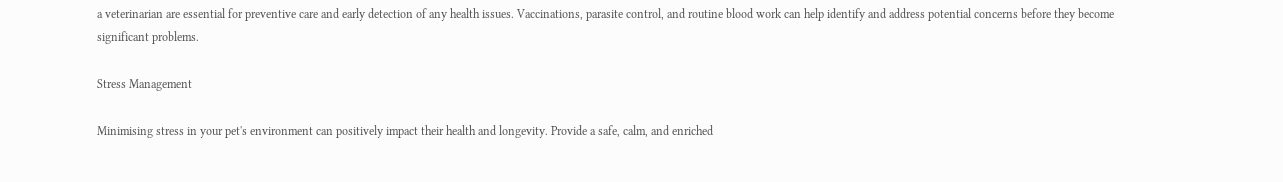a veterinarian are essential for preventive care and early detection of any health issues. Vaccinations, parasite control, and routine blood work can help identify and address potential concerns before they become significant problems.

Stress Management

Minimising stress in your pet's environment can positively impact their health and longevity. Provide a safe, calm, and enriched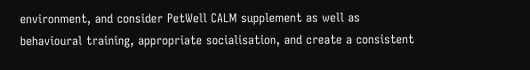environment, and consider PetWell CALM supplement as well as behavioural training, appropriate socialisation, and create a consistent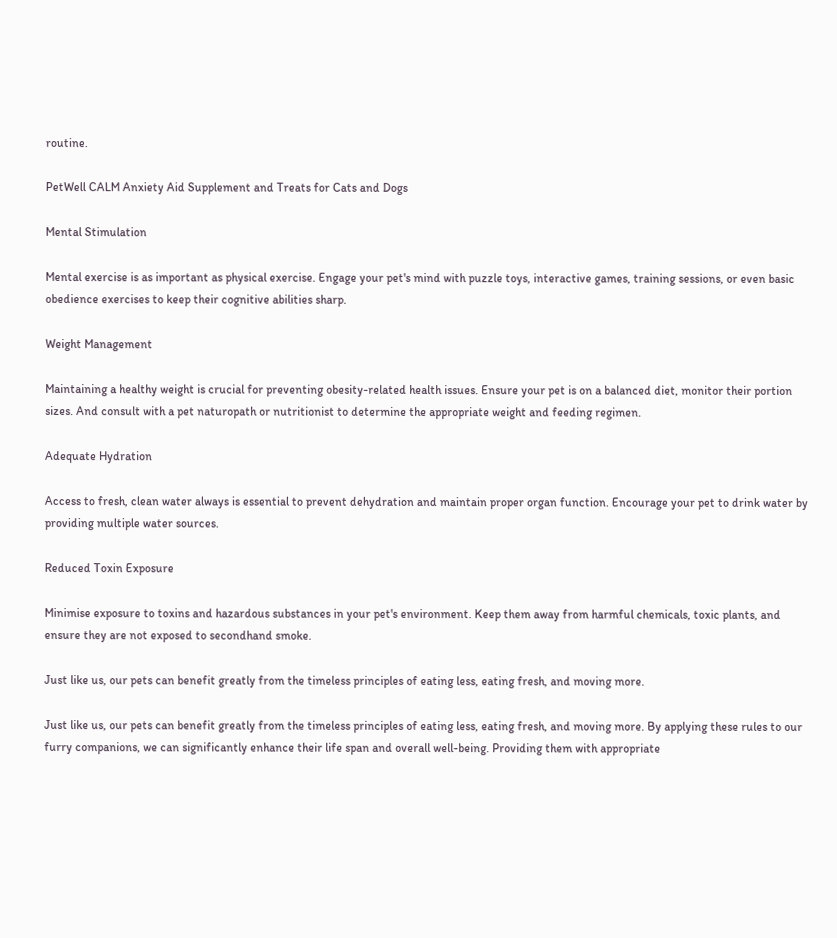routine.

PetWell CALM Anxiety Aid Supplement and Treats for Cats and Dogs

Mental Stimulation

Mental exercise is as important as physical exercise. Engage your pet's mind with puzzle toys, interactive games, training sessions, or even basic obedience exercises to keep their cognitive abilities sharp.

Weight Management

Maintaining a healthy weight is crucial for preventing obesity-related health issues. Ensure your pet is on a balanced diet, monitor their portion sizes. And consult with a pet naturopath or nutritionist to determine the appropriate weight and feeding regimen.

Adequate Hydration

Access to fresh, clean water always is essential to prevent dehydration and maintain proper organ function. Encourage your pet to drink water by providing multiple water sources.

Reduced Toxin Exposure

Minimise exposure to toxins and hazardous substances in your pet's environment. Keep them away from harmful chemicals, toxic plants, and ensure they are not exposed to secondhand smoke.

Just like us, our pets can benefit greatly from the timeless principles of eating less, eating fresh, and moving more.

Just like us, our pets can benefit greatly from the timeless principles of eating less, eating fresh, and moving more. By applying these rules to our furry companions, we can significantly enhance their life span and overall well-being. Providing them with appropriate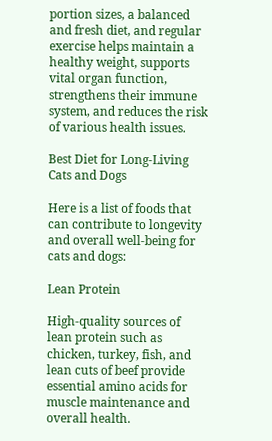portion sizes, a balanced and fresh diet, and regular exercise helps maintain a healthy weight, supports vital organ function, strengthens their immune system, and reduces the risk of various health issues.

Best Diet for Long-Living Cats and Dogs

Here is a list of foods that can contribute to longevity and overall well-being for cats and dogs:

Lean Protein

High-quality sources of lean protein such as chicken, turkey, fish, and lean cuts of beef provide essential amino acids for muscle maintenance and overall health.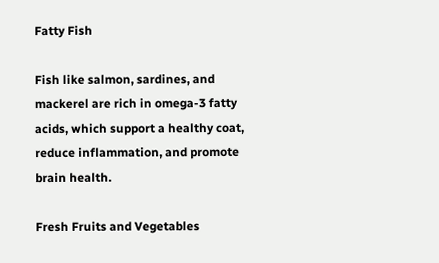Fatty Fish

Fish like salmon, sardines, and mackerel are rich in omega-3 fatty acids, which support a healthy coat, reduce inflammation, and promote brain health.

Fresh Fruits and Vegetables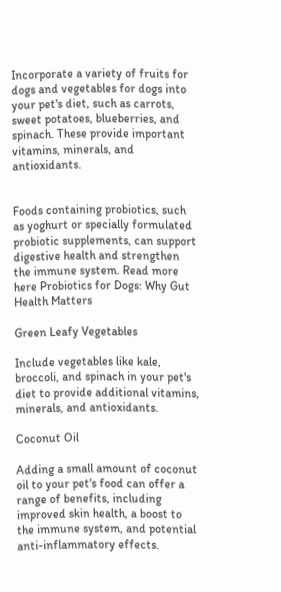Incorporate a variety of fruits for dogs and vegetables for dogs into your pet's diet, such as carrots, sweet potatoes, blueberries, and spinach. These provide important vitamins, minerals, and antioxidants.


Foods containing probiotics, such as yoghurt or specially formulated probiotic supplements, can support digestive health and strengthen the immune system. Read more here Probiotics for Dogs: Why Gut Health Matters

Green Leafy Vegetables

Include vegetables like kale, broccoli, and spinach in your pet's diet to provide additional vitamins, minerals, and antioxidants.

Coconut Oil

Adding a small amount of coconut oil to your pet's food can offer a range of benefits, including improved skin health, a boost to the immune system, and potential anti-inflammatory effects.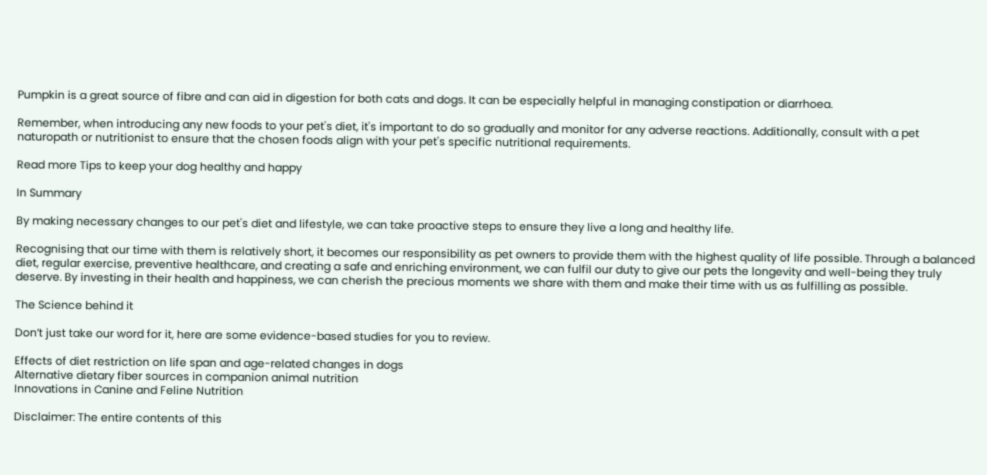Pumpkin is a great source of fibre and can aid in digestion for both cats and dogs. It can be especially helpful in managing constipation or diarrhoea.

Remember, when introducing any new foods to your pet's diet, it's important to do so gradually and monitor for any adverse reactions. Additionally, consult with a pet naturopath or nutritionist to ensure that the chosen foods align with your pet's specific nutritional requirements.

Read more Tips to keep your dog healthy and happy

In Summary

By making necessary changes to our pet's diet and lifestyle, we can take proactive steps to ensure they live a long and healthy life.

Recognising that our time with them is relatively short, it becomes our responsibility as pet owners to provide them with the highest quality of life possible. Through a balanced diet, regular exercise, preventive healthcare, and creating a safe and enriching environment, we can fulfil our duty to give our pets the longevity and well-being they truly deserve. By investing in their health and happiness, we can cherish the precious moments we share with them and make their time with us as fulfilling as possible.

The Science behind it

Don’t just take our word for it, here are some evidence-based studies for you to review.

Effects of diet restriction on life span and age-related changes in dogs
Alternative dietary fiber sources in companion animal nutrition
Innovations in Canine and Feline Nutrition

Disclaimer: The entire contents of this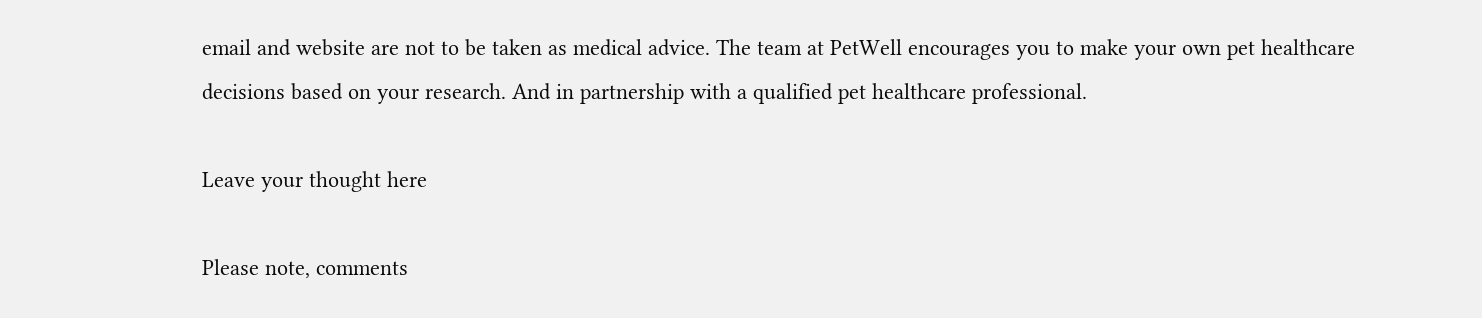email and website are not to be taken as medical advice. The team at PetWell encourages you to make your own pet healthcare decisions based on your research. And in partnership with a qualified pet healthcare professional.

Leave your thought here

Please note, comments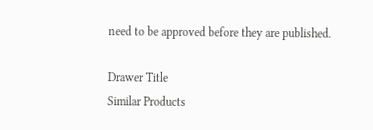need to be approved before they are published.

Drawer Title
Similar Products